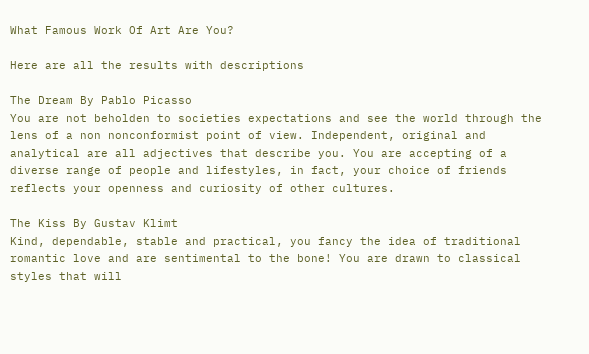What Famous Work Of Art Are You?

Here are all the results with descriptions

The Dream By Pablo Picasso
You are not beholden to societies expectations and see the world through the lens of a non nonconformist point of view. Independent, original and analytical are all adjectives that describe you. You are accepting of a diverse range of people and lifestyles, in fact, your choice of friends reflects your openness and curiosity of other cultures.

The Kiss By Gustav Klimt
Kind, dependable, stable and practical, you fancy the idea of traditional romantic love and are sentimental to the bone! You are drawn to classical styles that will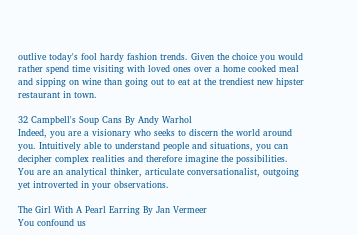outlive today's fool hardy fashion trends. Given the choice you would rather spend time visiting with loved ones over a home cooked meal and sipping on wine than going out to eat at the trendiest new hipster restaurant in town.

32 Campbell's Soup Cans By Andy Warhol
Indeed, you are a visionary who seeks to discern the world around you. Intuitively able to understand people and situations, you can decipher complex realities and therefore imagine the possibilities. You are an analytical thinker, articulate conversationalist, outgoing yet introverted in your observations.

The Girl With A Pearl Earring By Jan Vermeer
You confound us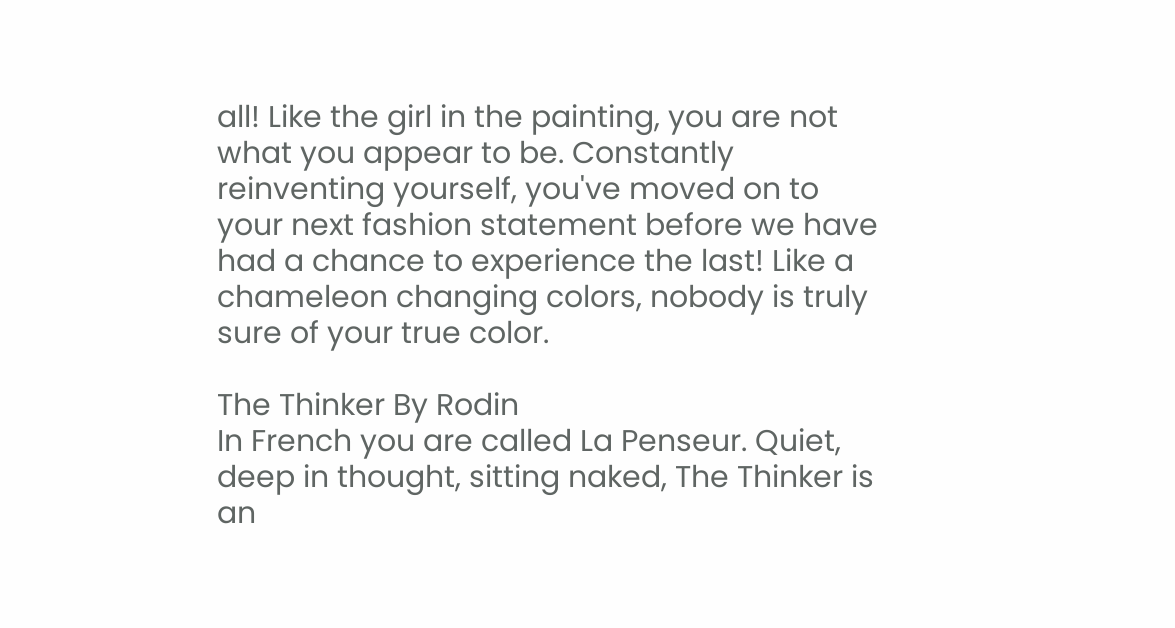all! Like the girl in the painting, you are not what you appear to be. Constantly reinventing yourself, you've moved on to your next fashion statement before we have had a chance to experience the last! Like a chameleon changing colors, nobody is truly sure of your true color.

The Thinker By Rodin
In French you are called La Penseur. Quiet, deep in thought, sitting naked, The Thinker is an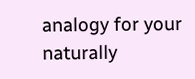analogy for your naturally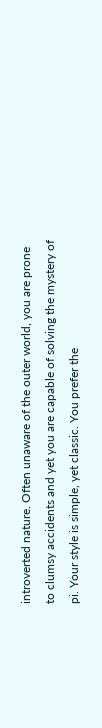introverted nature. Often unaware of the outer world, you are prone to clumsy accidents and yet you are capable of solving the mystery of pi. Your style is simple, yet classic. You prefer the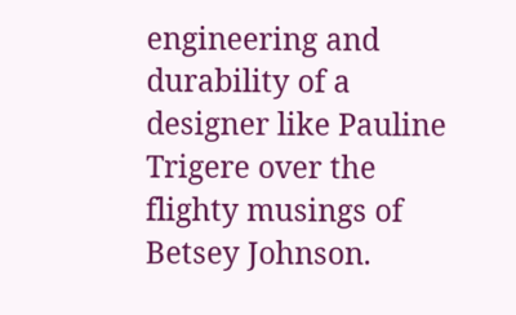engineering and durability of a designer like Pauline Trigere over the flighty musings of Betsey Johnson.